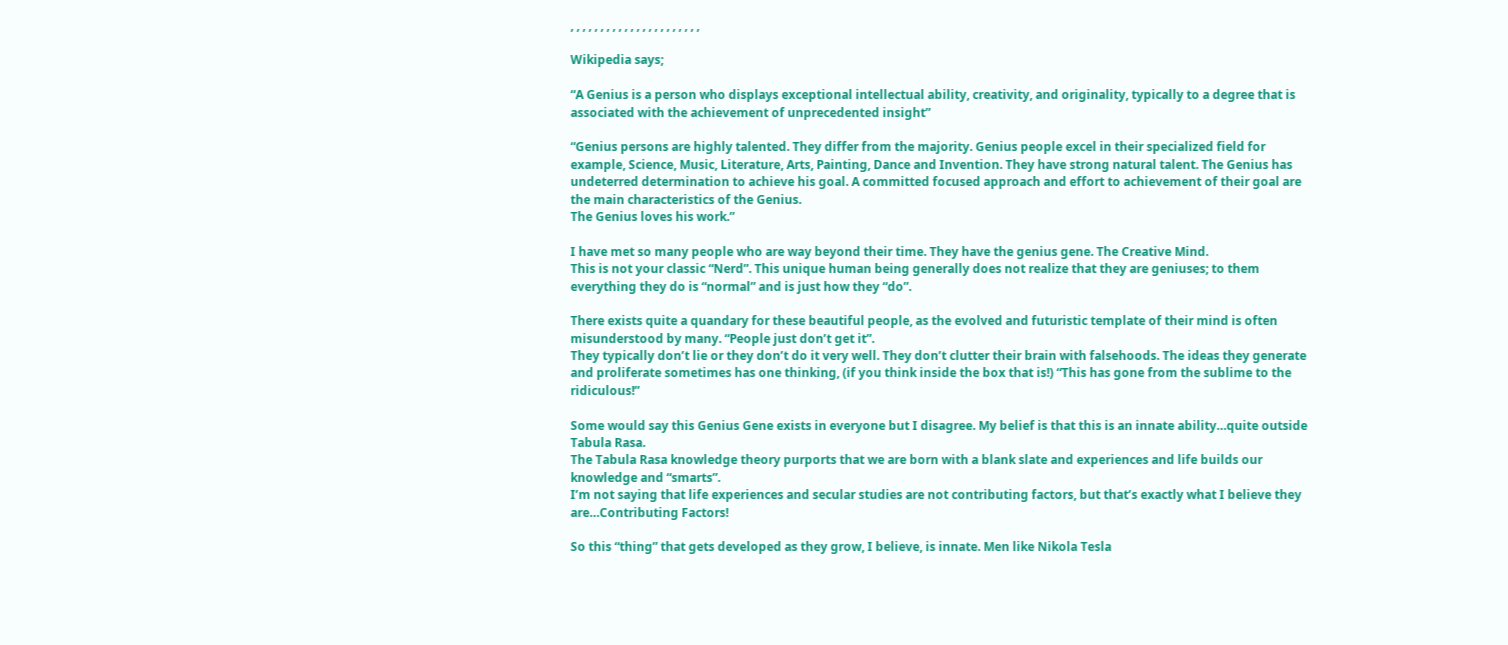, , , , , , , , , , , , , , , , , , , , , ,

Wikipedia says;

“A Genius is a person who displays exceptional intellectual ability, creativity, and originality, typically to a degree that is associated with the achievement of unprecedented insight”

“Genius persons are highly talented. They differ from the majority. Genius people excel in their specialized field for example, Science, Music, Literature, Arts, Painting, Dance and Invention. They have strong natural talent. The Genius has undeterred determination to achieve his goal. A committed focused approach and effort to achievement of their goal are the main characteristics of the Genius.
The Genius loves his work.”

I have met so many people who are way beyond their time. They have the genius gene. The Creative Mind.
This is not your classic “Nerd”. This unique human being generally does not realize that they are geniuses; to them everything they do is “normal” and is just how they “do”.

There exists quite a quandary for these beautiful people, as the evolved and futuristic template of their mind is often misunderstood by many. “People just don’t get it”.
They typically don’t lie or they don’t do it very well. They don’t clutter their brain with falsehoods. The ideas they generate and proliferate sometimes has one thinking, (if you think inside the box that is!) “This has gone from the sublime to the ridiculous!”

Some would say this Genius Gene exists in everyone but I disagree. My belief is that this is an innate ability…quite outside Tabula Rasa.
The Tabula Rasa knowledge theory purports that we are born with a blank slate and experiences and life builds our knowledge and “smarts”.
I’m not saying that life experiences and secular studies are not contributing factors, but that’s exactly what I believe they are…Contributing Factors!

So this “thing” that gets developed as they grow, I believe, is innate. Men like Nikola Tesla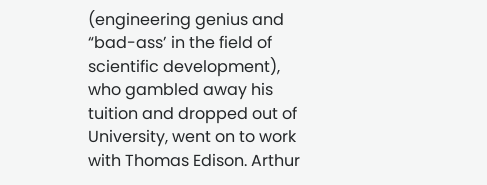(engineering genius and “bad-ass’ in the field of scientific development), who gambled away his tuition and dropped out of University, went on to work with Thomas Edison. Arthur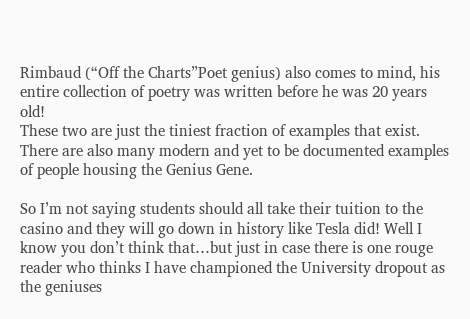Rimbaud (“Off the Charts”Poet genius) also comes to mind, his entire collection of poetry was written before he was 20 years old!
These two are just the tiniest fraction of examples that exist. There are also many modern and yet to be documented examples of people housing the Genius Gene.

So I’m not saying students should all take their tuition to the casino and they will go down in history like Tesla did! Well I know you don’t think that…but just in case there is one rouge reader who thinks I have championed the University dropout as the geniuses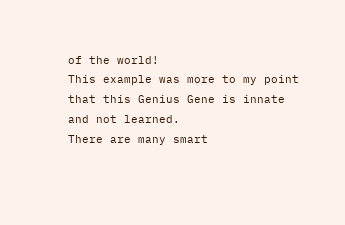of the world!
This example was more to my point that this Genius Gene is innate and not learned.
There are many smart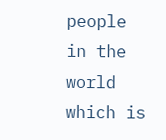people in the world which is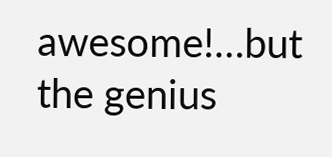awesome!…but the genius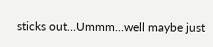sticks out…Ummm…well maybe just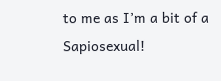to me as I’m a bit of a Sapiosexual!